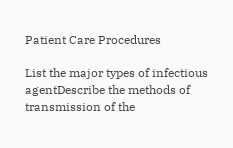Patient Care Procedures

List the major types of infectious agentDescribe the methods of transmission of the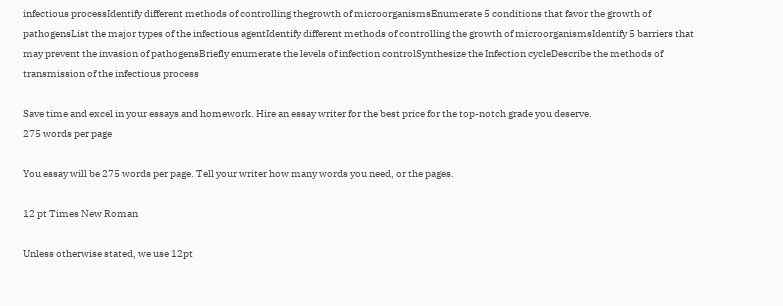infectious processIdentify different methods of controlling thegrowth of microorganismsEnumerate 5 conditions that favor the growth of pathogensList the major types of the infectious agentIdentify different methods of controlling the growth of microorganismsIdentify 5 barriers that may prevent the invasion of pathogensBriefly enumerate the levels of infection controlSynthesize the Infection cycleDescribe the methods of transmission of the infectious process

Save time and excel in your essays and homework. Hire an essay writer for the best price for the top-notch grade you deserve.
275 words per page

You essay will be 275 words per page. Tell your writer how many words you need, or the pages.

12 pt Times New Roman

Unless otherwise stated, we use 12pt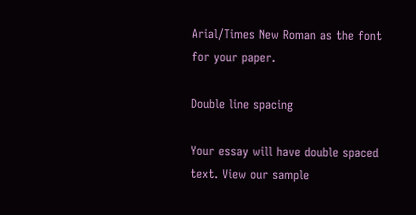Arial/Times New Roman as the font for your paper.

Double line spacing

Your essay will have double spaced text. View our sample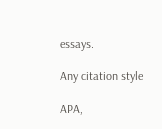essays.

Any citation style

APA,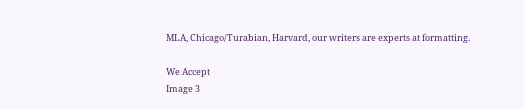MLA, Chicago/Turabian, Harvard, our writers are experts at formatting.

We Accept
Image 3